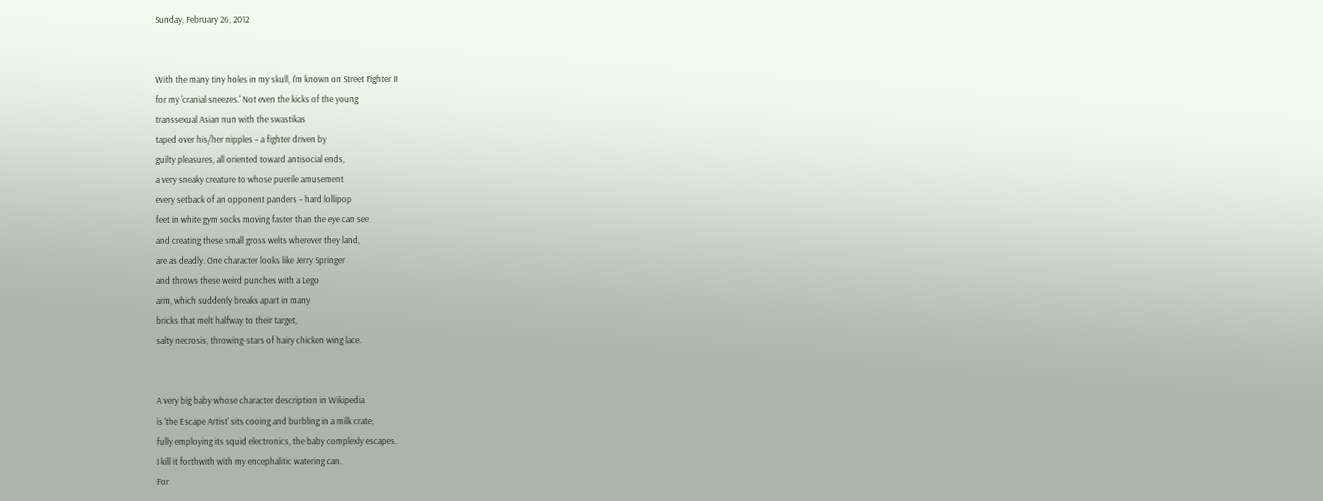Sunday, February 26, 2012


With the many tiny holes in my skull, I'm known on Street Fighter II
for my 'cranial sneezes.' Not even the kicks of the young
transsexual Asian nun with the swastikas
taped over his/her nipples – a fighter driven by
guilty pleasures, all oriented toward antisocial ends,
a very sneaky creature to whose puerile amusement
every setback of an opponent panders – hard lollipop
feet in white gym socks moving faster than the eye can see
and creating these small gross welts wherever they land,
are as deadly. One character looks like Jerry Springer
and throws these weird punches with a Lego
arm, which suddenly breaks apart in many
bricks that melt halfway to their target,
salty necrosis, throwing-stars of hairy chicken wing lace.


A very big baby whose character description in Wikipedia
is 'the Escape Artist' sits cooing and burbling in a milk crate;
fully employing its squid electronics, the baby complexly escapes.
I kill it forthwith with my encephalitic watering can.
For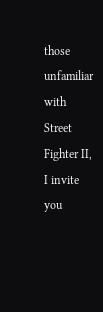those unfamiliar with Street Fighter II, I invite
you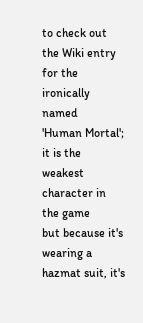to check out the Wiki entry for the ironically named
'Human Mortal'; it is the weakest character in the game
but because it's wearing a hazmat suit, it's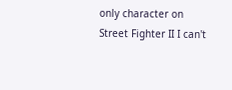only character on
Street Fighter II I can't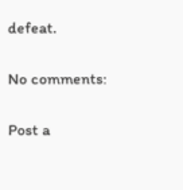defeat.

No comments:

Post a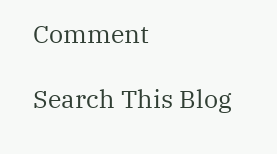Comment

Search This Blog